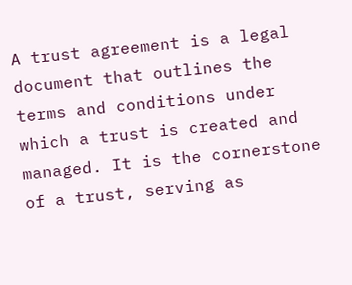A trust agreement is a legal document that outlines the terms and conditions under which a trust is created and managed. It is the cornerstone of a trust, serving as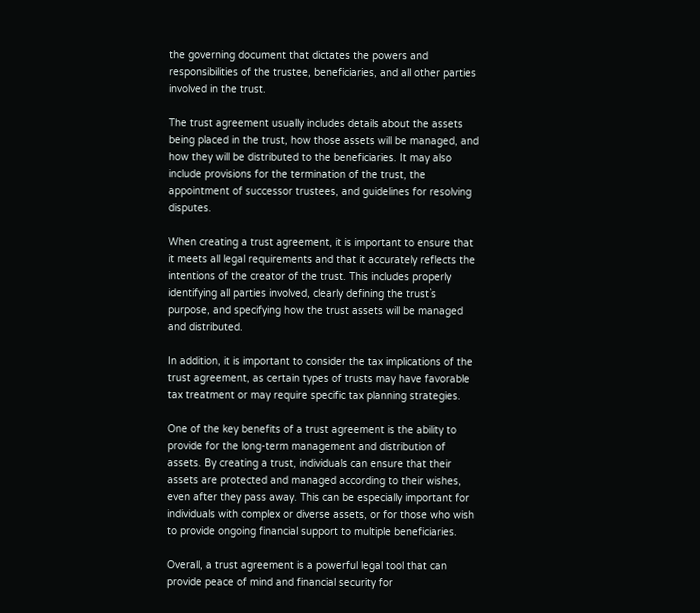the governing document that dictates the powers and responsibilities of the trustee, beneficiaries, and all other parties involved in the trust.

The trust agreement usually includes details about the assets being placed in the trust, how those assets will be managed, and how they will be distributed to the beneficiaries. It may also include provisions for the termination of the trust, the appointment of successor trustees, and guidelines for resolving disputes.

When creating a trust agreement, it is important to ensure that it meets all legal requirements and that it accurately reflects the intentions of the creator of the trust. This includes properly identifying all parties involved, clearly defining the trust`s purpose, and specifying how the trust assets will be managed and distributed.

In addition, it is important to consider the tax implications of the trust agreement, as certain types of trusts may have favorable tax treatment or may require specific tax planning strategies.

One of the key benefits of a trust agreement is the ability to provide for the long-term management and distribution of assets. By creating a trust, individuals can ensure that their assets are protected and managed according to their wishes, even after they pass away. This can be especially important for individuals with complex or diverse assets, or for those who wish to provide ongoing financial support to multiple beneficiaries.

Overall, a trust agreement is a powerful legal tool that can provide peace of mind and financial security for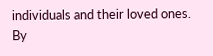individuals and their loved ones. By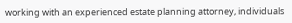working with an experienced estate planning attorney, individuals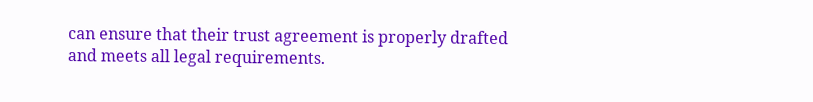can ensure that their trust agreement is properly drafted and meets all legal requirements.